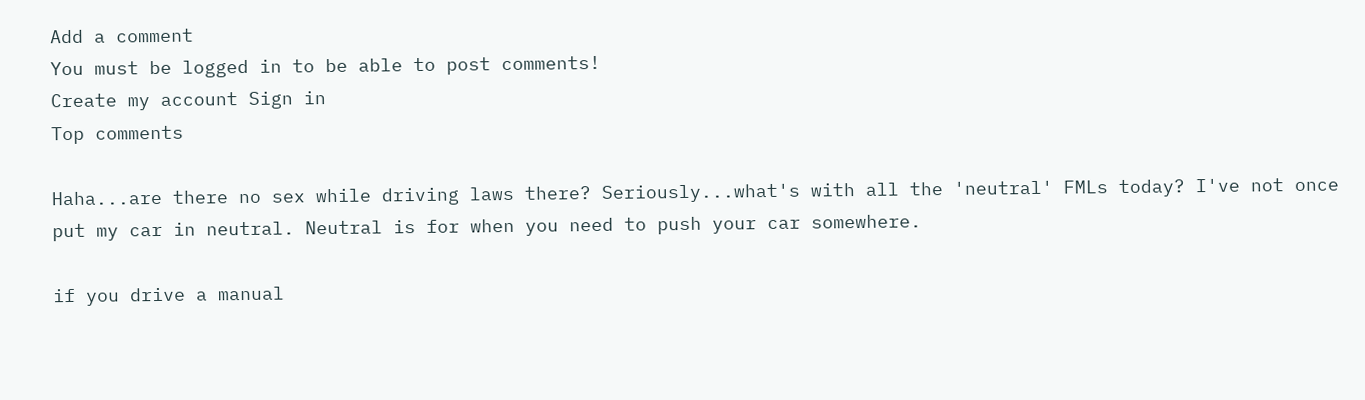Add a comment
You must be logged in to be able to post comments!
Create my account Sign in
Top comments

Haha...are there no sex while driving laws there? Seriously...what's with all the 'neutral' FMLs today? I've not once put my car in neutral. Neutral is for when you need to push your car somewhere.

if you drive a manual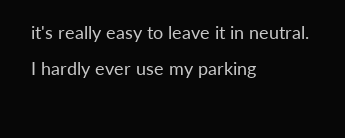it's really easy to leave it in neutral. I hardly ever use my parking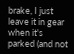brake, I just leave it in gear when it's parked (and not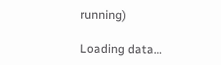running)

Loading data…